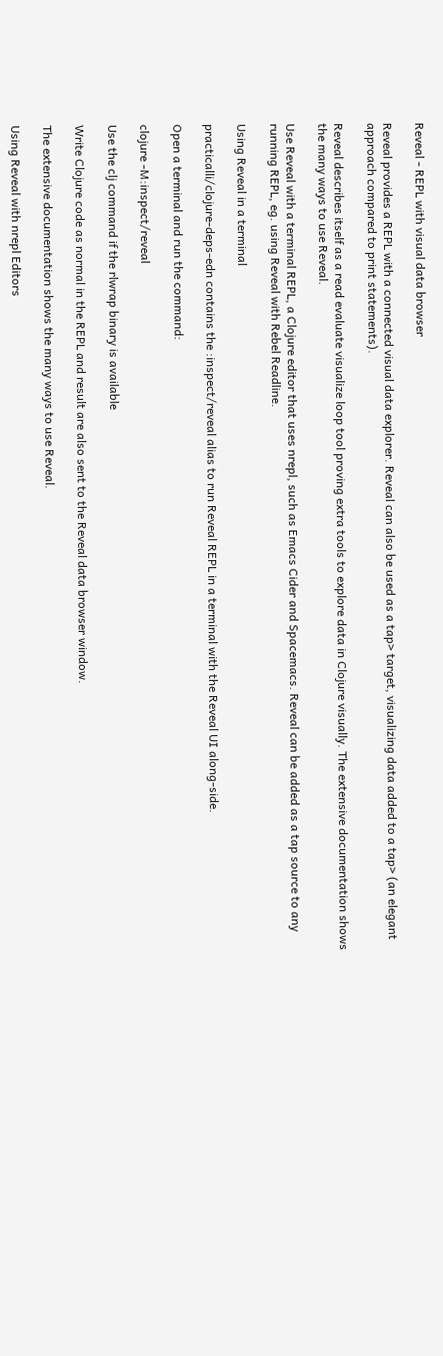Reveal - REPL with visual data browser

Reveal provides a REPL with a connected visual data explorer. Reveal can also be used as a tap> target, visualizing data added to a tap> (an elegant approach compared to print statements).

Reveal describes itself as a read evaluate visualize loop tool proving extra tools to explore data in Clojure visually. The extensive documentation shows the many ways to use Reveal.

Use Reveal with a terminal REPL, a Clojure editor that uses nrepl, such as Emacs Cider and Spacemacs. Reveal can be added as a tap source to any running REPL, eg. using Reveal with Rebel Readline.

Using Reveal in a terminal

practicalli/clojure-deps-edn contains the :inspect/reveal alias to run Reveal REPL in a terminal with the Reveal UI along-side.

Open a terminal and run the command:

clojure -M:inspect/reveal

Use the clj command if the rlwrap binary is available

Write Clojure code as normal in the REPL and result are also sent to the Reveal data browser window.

The extensive documentation shows the many ways to use Reveal.

Using Reveal with nrepl Editors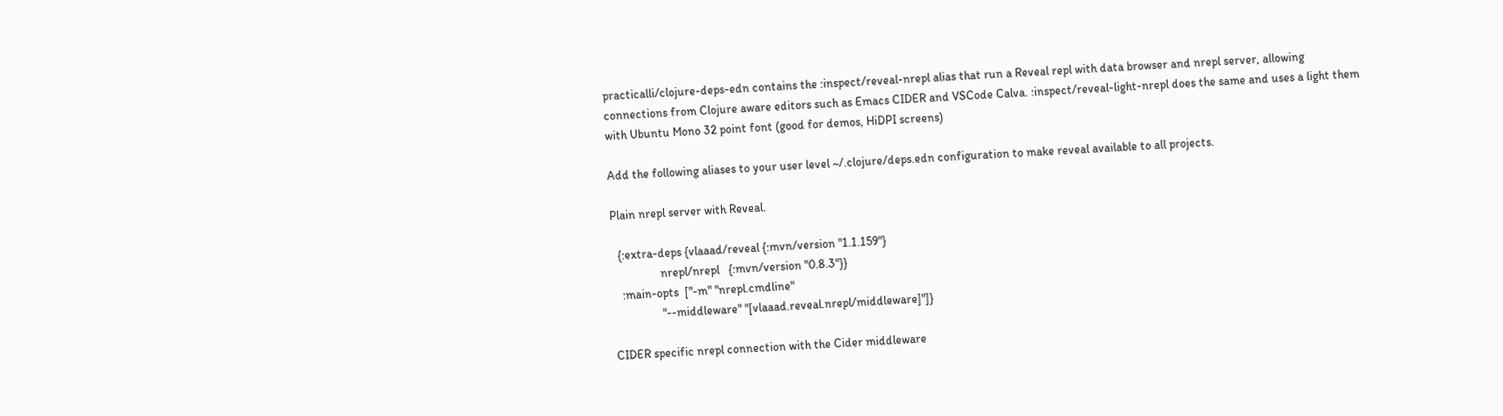practicalli/clojure-deps-edn contains the :inspect/reveal-nrepl alias that run a Reveal repl with data browser and nrepl server, allowing connections from Clojure aware editors such as Emacs CIDER and VSCode Calva. :inspect/reveal-light-nrepl does the same and uses a light them with Ubuntu Mono 32 point font (good for demos, HiDPI screens)

Add the following aliases to your user level ~/.clojure/deps.edn configuration to make reveal available to all projects.

Plain nrepl server with Reveal.

  {:extra-deps {vlaaad/reveal {:mvn/version "1.1.159"}
                nrepl/nrepl   {:mvn/version "0.8.3"}}
   :main-opts  ["-m" "nrepl.cmdline"
                "--middleware" "[vlaaad.reveal.nrepl/middleware]"]}

CIDER specific nrepl connection with the Cider middleware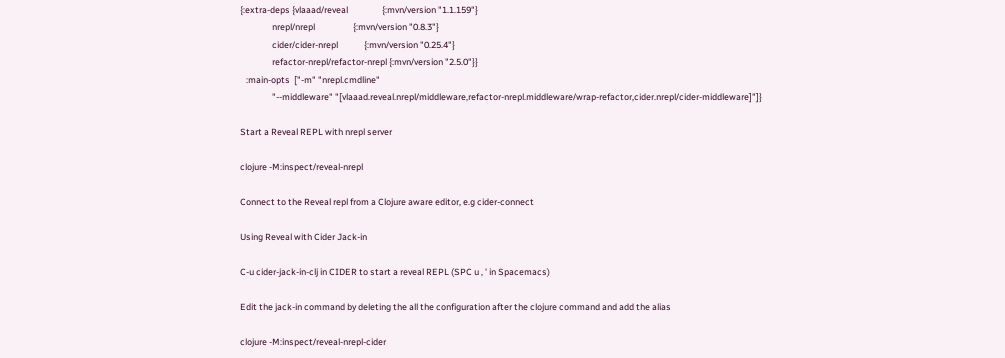{:extra-deps {vlaaad/reveal                 {:mvn/version "1.1.159"}
                nrepl/nrepl                   {:mvn/version "0.8.3"}
                cider/cider-nrepl             {:mvn/version "0.25.4"}
                refactor-nrepl/refactor-nrepl {:mvn/version "2.5.0"}}
   :main-opts  ["-m" "nrepl.cmdline"
                "--middleware" "[vlaaad.reveal.nrepl/middleware,refactor-nrepl.middleware/wrap-refactor,cider.nrepl/cider-middleware]"]}

Start a Reveal REPL with nrepl server

clojure -M:inspect/reveal-nrepl

Connect to the Reveal repl from a Clojure aware editor, e.g cider-connect

Using Reveal with Cider Jack-in

C-u cider-jack-in-clj in CIDER to start a reveal REPL (SPC u , ' in Spacemacs)

Edit the jack-in command by deleting the all the configuration after the clojure command and add the alias

clojure -M:inspect/reveal-nrepl-cider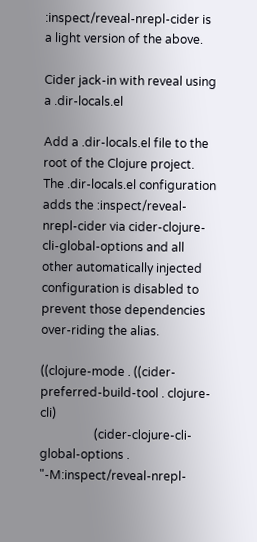:inspect/reveal-nrepl-cider is a light version of the above.

Cider jack-in with reveal using a .dir-locals.el

Add a .dir-locals.el file to the root of the Clojure project. The .dir-locals.el configuration adds the :inspect/reveal-nrepl-cider via cider-clojure-cli-global-options and all other automatically injected configuration is disabled to prevent those dependencies over-riding the alias.

((clojure-mode . ((cider-preferred-build-tool . clojure-cli)
                  (cider-clojure-cli-global-options . "-M:inspect/reveal-nrepl-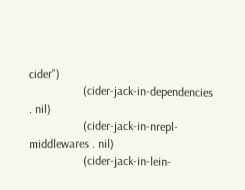cider")
                  (cider-jack-in-dependencies . nil)
                  (cider-jack-in-nrepl-middlewares . nil)
                  (cider-jack-in-lein-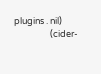plugins . nil)
                  (cider-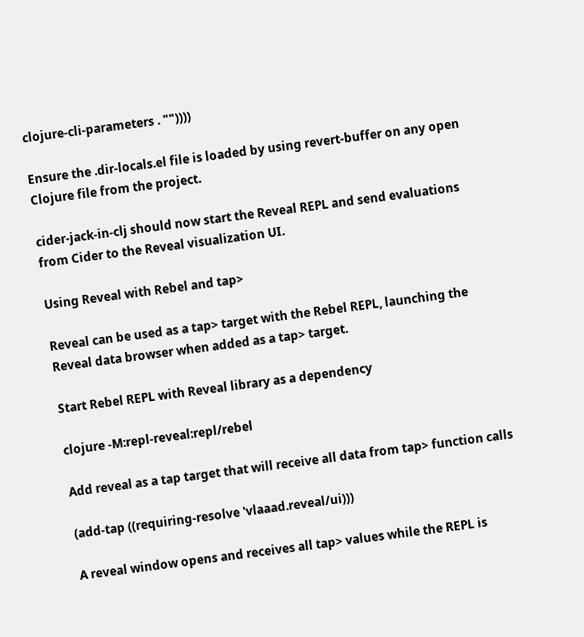clojure-cli-parameters . ""))))

Ensure the .dir-locals.el file is loaded by using revert-buffer on any open Clojure file from the project.

cider-jack-in-clj should now start the Reveal REPL and send evaluations from Cider to the Reveal visualization UI.

Using Reveal with Rebel and tap>

Reveal can be used as a tap> target with the Rebel REPL, launching the Reveal data browser when added as a tap> target.

Start Rebel REPL with Reveal library as a dependency

clojure -M:repl-reveal:repl/rebel

Add reveal as a tap target that will receive all data from tap> function calls

(add-tap ((requiring-resolve 'vlaaad.reveal/ui)))

A reveal window opens and receives all tap> values while the REPL is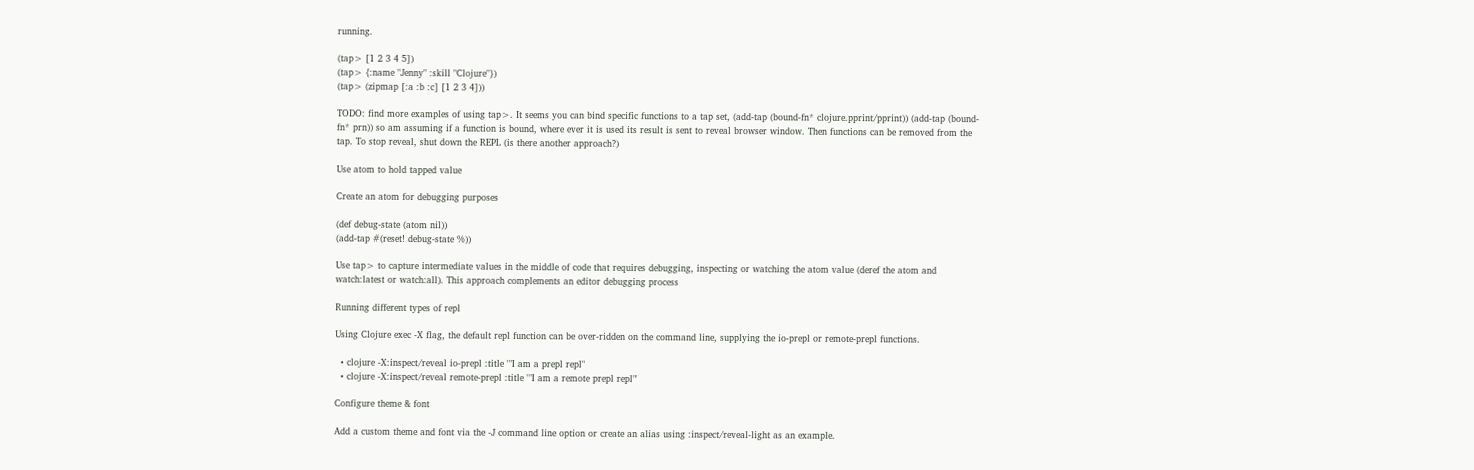running.

(tap> [1 2 3 4 5])
(tap> {:name "Jenny" :skill "Clojure"})
(tap> (zipmap [:a :b :c] [1 2 3 4]))

TODO: find more examples of using tap>. It seems you can bind specific functions to a tap set, (add-tap (bound-fn* clojure.pprint/pprint)) (add-tap (bound-fn* prn)) so am assuming if a function is bound, where ever it is used its result is sent to reveal browser window. Then functions can be removed from the tap. To stop reveal, shut down the REPL (is there another approach?)

Use atom to hold tapped value

Create an atom for debugging purposes

(def debug-state (atom nil))
(add-tap #(reset! debug-state %))

Use tap> to capture intermediate values in the middle of code that requires debugging, inspecting or watching the atom value (deref the atom and watch:latest or watch:all). This approach complements an editor debugging process

Running different types of repl

Using Clojure exec -X flag, the default repl function can be over-ridden on the command line, supplying the io-prepl or remote-prepl functions.

  • clojure -X:inspect/reveal io-prepl :title '"I am a prepl repl"
  • clojure -X:inspect/reveal remote-prepl :title '"I am a remote prepl repl"'

Configure theme & font

Add a custom theme and font via the -J command line option or create an alias using :inspect/reveal-light as an example.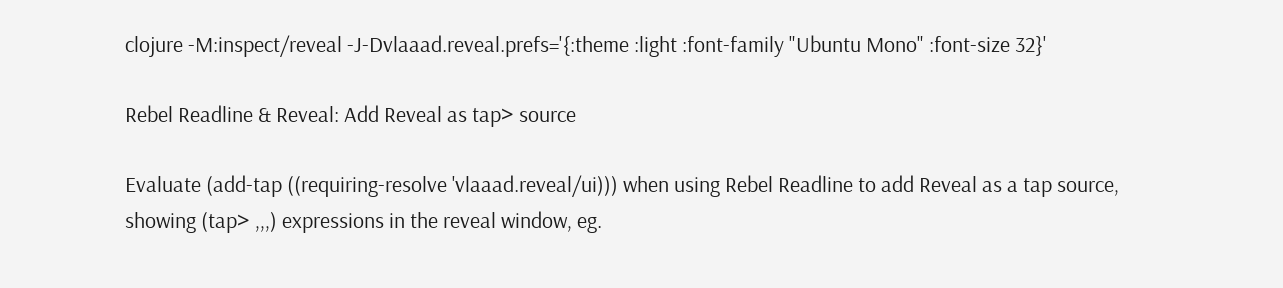clojure -M:inspect/reveal -J-Dvlaaad.reveal.prefs='{:theme :light :font-family "Ubuntu Mono" :font-size 32}'

Rebel Readline & Reveal: Add Reveal as tap> source

Evaluate (add-tap ((requiring-resolve 'vlaaad.reveal/ui))) when using Rebel Readline to add Reveal as a tap source, showing (tap> ,,,) expressions in the reveal window, eg.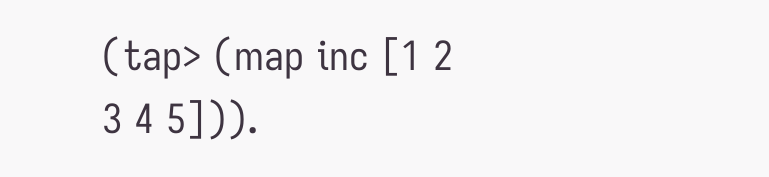(tap> (map inc [1 2 3 4 5])).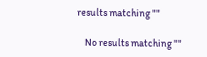results matching ""

    No results matching ""